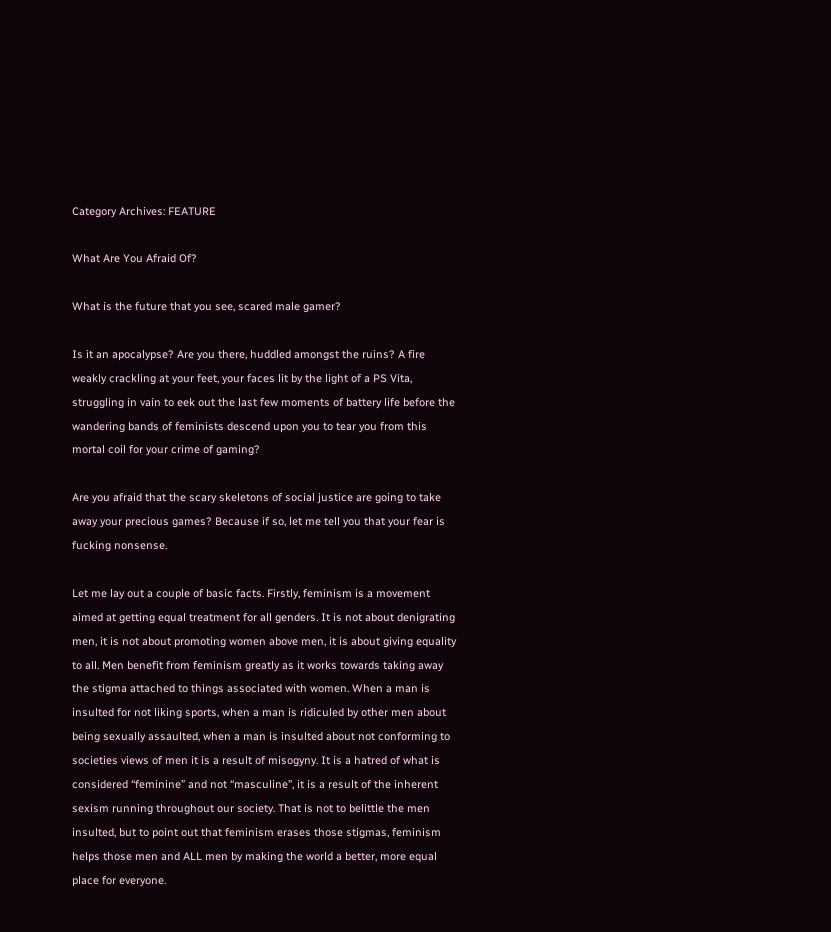Category Archives: FEATURE

What Are You Afraid Of?

What is the future that you see, scared male gamer?

Is it an apocalypse? Are you there, huddled amongst the ruins? A fire weakly crackling at your feet, your faces lit by the light of a PS Vita, struggling in vain to eek out the last few moments of battery life before the wandering bands of feminists descend upon you to tear you from this mortal coil for your crime of gaming?

Are you afraid that the scary skeletons of social justice are going to take away your precious games? Because if so, let me tell you that your fear is fucking nonsense.

Let me lay out a couple of basic facts. Firstly, feminism is a movement aimed at getting equal treatment for all genders. It is not about denigrating men, it is not about promoting women above men, it is about giving equality to all. Men benefit from feminism greatly as it works towards taking away the stigma attached to things associated with women. When a man is insulted for not liking sports, when a man is ridiculed by other men about being sexually assaulted, when a man is insulted about not conforming to societies views of men it is a result of misogyny. It is a hatred of what is considered “feminine” and not “masculine”, it is a result of the inherent sexism running throughout our society. That is not to belittle the men insulted, but to point out that feminism erases those stigmas, feminism helps those men and ALL men by making the world a better, more equal place for everyone.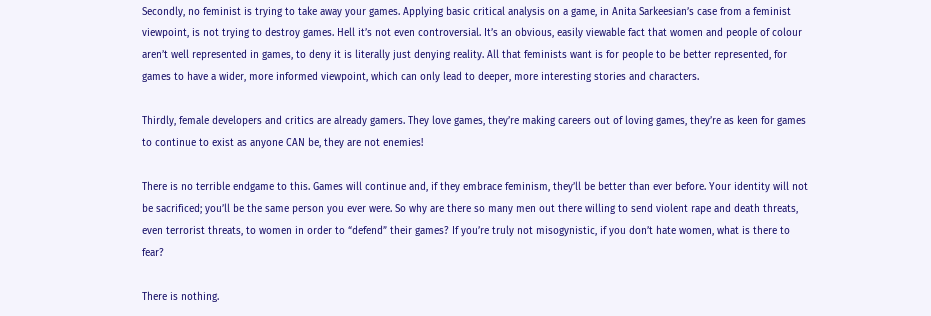Secondly, no feminist is trying to take away your games. Applying basic critical analysis on a game, in Anita Sarkeesian’s case from a feminist viewpoint, is not trying to destroy games. Hell it’s not even controversial. It’s an obvious, easily viewable fact that women and people of colour aren’t well represented in games, to deny it is literally just denying reality. All that feminists want is for people to be better represented, for games to have a wider, more informed viewpoint, which can only lead to deeper, more interesting stories and characters.

Thirdly, female developers and critics are already gamers. They love games, they’re making careers out of loving games, they’re as keen for games to continue to exist as anyone CAN be, they are not enemies!

There is no terrible endgame to this. Games will continue and, if they embrace feminism, they’ll be better than ever before. Your identity will not be sacrificed; you’ll be the same person you ever were. So why are there so many men out there willing to send violent rape and death threats, even terrorist threats, to women in order to “defend” their games? If you’re truly not misogynistic, if you don’t hate women, what is there to fear?

There is nothing.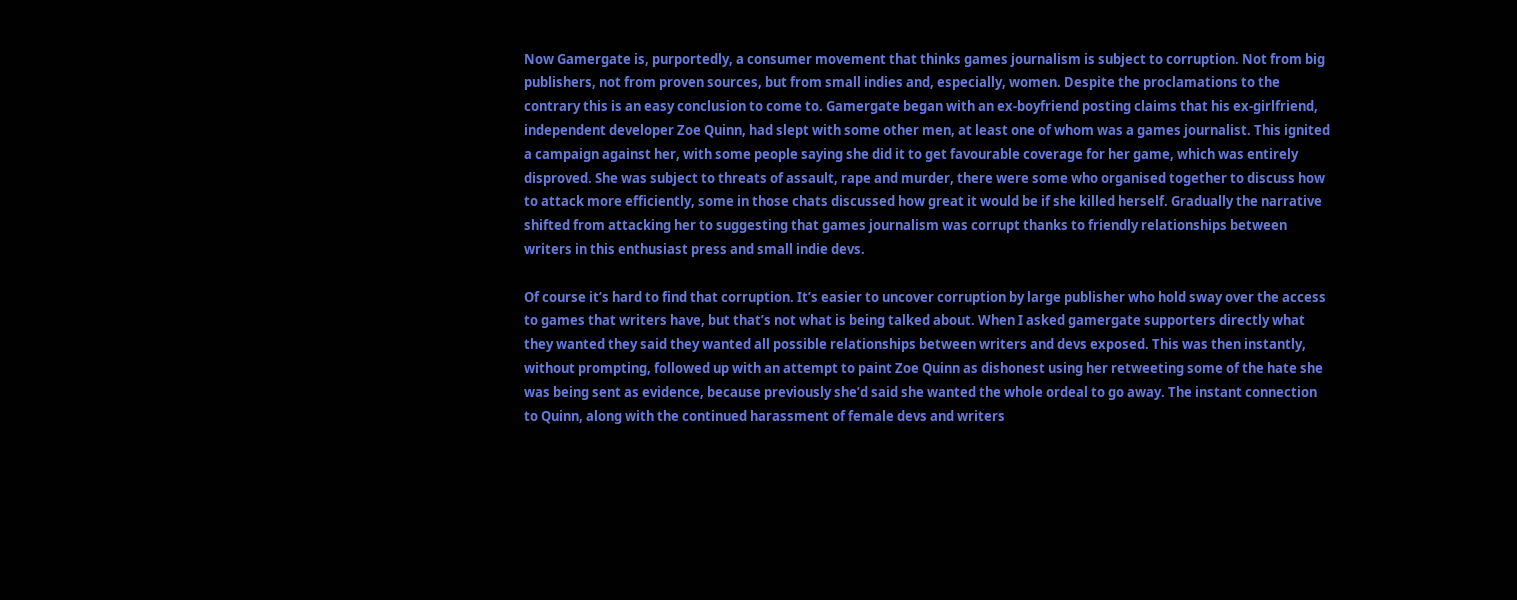Now Gamergate is, purportedly, a consumer movement that thinks games journalism is subject to corruption. Not from big publishers, not from proven sources, but from small indies and, especially, women. Despite the proclamations to the contrary this is an easy conclusion to come to. Gamergate began with an ex-boyfriend posting claims that his ex-girlfriend, independent developer Zoe Quinn, had slept with some other men, at least one of whom was a games journalist. This ignited a campaign against her, with some people saying she did it to get favourable coverage for her game, which was entirely disproved. She was subject to threats of assault, rape and murder, there were some who organised together to discuss how to attack more efficiently, some in those chats discussed how great it would be if she killed herself. Gradually the narrative shifted from attacking her to suggesting that games journalism was corrupt thanks to friendly relationships between writers in this enthusiast press and small indie devs.

Of course it’s hard to find that corruption. It’s easier to uncover corruption by large publisher who hold sway over the access to games that writers have, but that’s not what is being talked about. When I asked gamergate supporters directly what they wanted they said they wanted all possible relationships between writers and devs exposed. This was then instantly, without prompting, followed up with an attempt to paint Zoe Quinn as dishonest using her retweeting some of the hate she was being sent as evidence, because previously she’d said she wanted the whole ordeal to go away. The instant connection to Quinn, along with the continued harassment of female devs and writers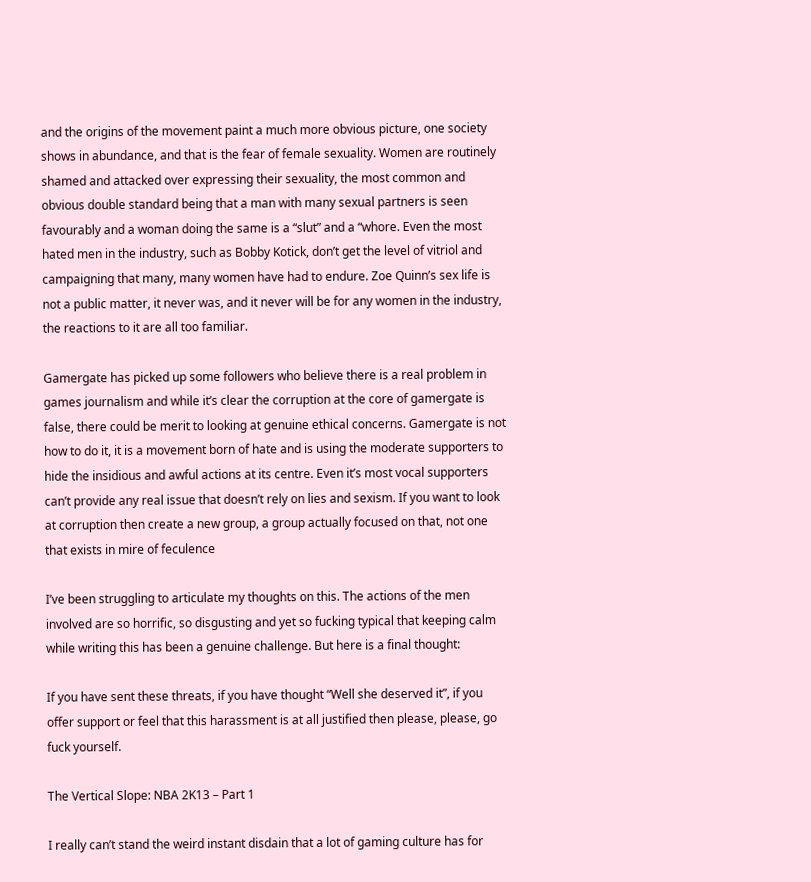and the origins of the movement paint a much more obvious picture, one society shows in abundance, and that is the fear of female sexuality. Women are routinely shamed and attacked over expressing their sexuality, the most common and obvious double standard being that a man with many sexual partners is seen favourably and a woman doing the same is a “slut” and a “whore. Even the most hated men in the industry, such as Bobby Kotick, don’t get the level of vitriol and campaigning that many, many women have had to endure. Zoe Quinn’s sex life is not a public matter, it never was, and it never will be for any women in the industry, the reactions to it are all too familiar.

Gamergate has picked up some followers who believe there is a real problem in games journalism and while it’s clear the corruption at the core of gamergate is false, there could be merit to looking at genuine ethical concerns. Gamergate is not how to do it, it is a movement born of hate and is using the moderate supporters to hide the insidious and awful actions at its centre. Even it’s most vocal supporters can’t provide any real issue that doesn’t rely on lies and sexism. If you want to look at corruption then create a new group, a group actually focused on that, not one that exists in mire of feculence

I’ve been struggling to articulate my thoughts on this. The actions of the men involved are so horrific, so disgusting and yet so fucking typical that keeping calm while writing this has been a genuine challenge. But here is a final thought:

If you have sent these threats, if you have thought “Well she deserved it”, if you offer support or feel that this harassment is at all justified then please, please, go fuck yourself.

The Vertical Slope: NBA 2K13 – Part 1

I really can’t stand the weird instant disdain that a lot of gaming culture has for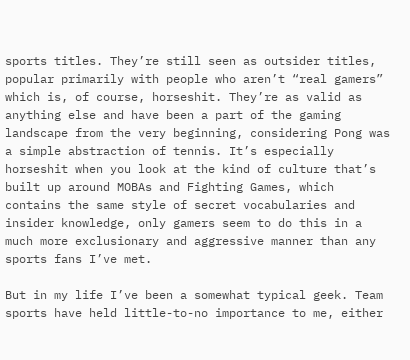sports titles. They’re still seen as outsider titles, popular primarily with people who aren’t “real gamers” which is, of course, horseshit. They’re as valid as anything else and have been a part of the gaming landscape from the very beginning, considering Pong was a simple abstraction of tennis. It’s especially horseshit when you look at the kind of culture that’s built up around MOBAs and Fighting Games, which contains the same style of secret vocabularies and insider knowledge, only gamers seem to do this in a much more exclusionary and aggressive manner than any sports fans I’ve met.

But in my life I’ve been a somewhat typical geek. Team sports have held little-to-no importance to me, either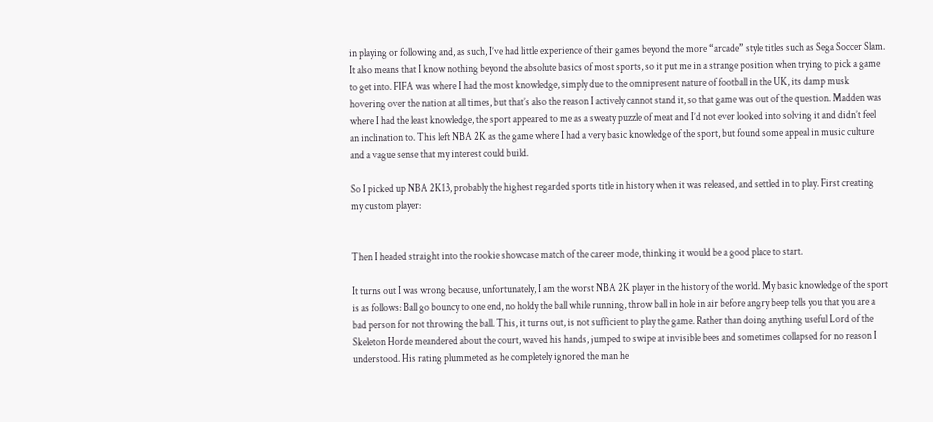in playing or following and, as such, I’ve had little experience of their games beyond the more “arcade” style titles such as Sega Soccer Slam. It also means that I know nothing beyond the absolute basics of most sports, so it put me in a strange position when trying to pick a game to get into. FIFA was where I had the most knowledge, simply due to the omnipresent nature of football in the UK, its damp musk hovering over the nation at all times, but that’s also the reason I actively cannot stand it, so that game was out of the question. Madden was where I had the least knowledge, the sport appeared to me as a sweaty puzzle of meat and I’d not ever looked into solving it and didn’t feel an inclination to. This left NBA 2K as the game where I had a very basic knowledge of the sport, but found some appeal in music culture and a vague sense that my interest could build.

So I picked up NBA 2K13, probably the highest regarded sports title in history when it was released, and settled in to play. First creating my custom player:


Then I headed straight into the rookie showcase match of the career mode, thinking it would be a good place to start.

It turns out I was wrong because, unfortunately, I am the worst NBA 2K player in the history of the world. My basic knowledge of the sport is as follows: Ball go bouncy to one end, no holdy the ball while running, throw ball in hole in air before angry beep tells you that you are a bad person for not throwing the ball. This, it turns out, is not sufficient to play the game. Rather than doing anything useful Lord of the Skeleton Horde meandered about the court, waved his hands, jumped to swipe at invisible bees and sometimes collapsed for no reason I understood. His rating plummeted as he completely ignored the man he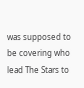was supposed to be covering who lead The Stars to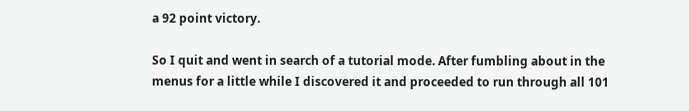a 92 point victory.

So I quit and went in search of a tutorial mode. After fumbling about in the menus for a little while I discovered it and proceeded to run through all 101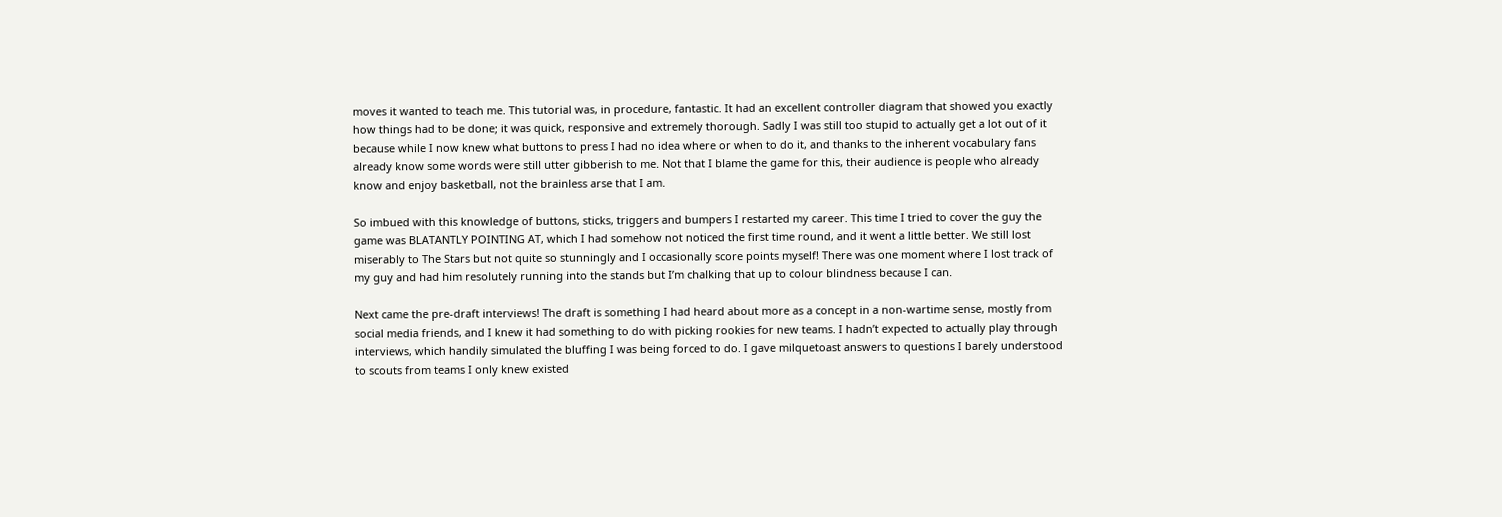moves it wanted to teach me. This tutorial was, in procedure, fantastic. It had an excellent controller diagram that showed you exactly how things had to be done; it was quick, responsive and extremely thorough. Sadly I was still too stupid to actually get a lot out of it because while I now knew what buttons to press I had no idea where or when to do it, and thanks to the inherent vocabulary fans already know some words were still utter gibberish to me. Not that I blame the game for this, their audience is people who already know and enjoy basketball, not the brainless arse that I am.

So imbued with this knowledge of buttons, sticks, triggers and bumpers I restarted my career. This time I tried to cover the guy the game was BLATANTLY POINTING AT, which I had somehow not noticed the first time round, and it went a little better. We still lost miserably to The Stars but not quite so stunningly and I occasionally score points myself! There was one moment where I lost track of my guy and had him resolutely running into the stands but I’m chalking that up to colour blindness because I can.

Next came the pre-draft interviews! The draft is something I had heard about more as a concept in a non-wartime sense, mostly from social media friends, and I knew it had something to do with picking rookies for new teams. I hadn’t expected to actually play through interviews, which handily simulated the bluffing I was being forced to do. I gave milquetoast answers to questions I barely understood to scouts from teams I only knew existed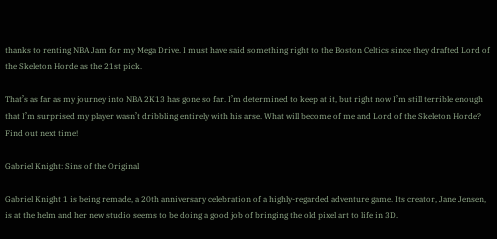thanks to renting NBA Jam for my Mega Drive. I must have said something right to the Boston Celtics since they drafted Lord of the Skeleton Horde as the 21st pick.

That’s as far as my journey into NBA 2K13 has gone so far. I’m determined to keep at it, but right now I’m still terrible enough that I’m surprised my player wasn’t dribbling entirely with his arse. What will become of me and Lord of the Skeleton Horde? Find out next time!

Gabriel Knight: Sins of the Original

Gabriel Knight 1 is being remade, a 20th anniversary celebration of a highly-regarded adventure game. Its creator, Jane Jensen, is at the helm and her new studio seems to be doing a good job of bringing the old pixel art to life in 3D.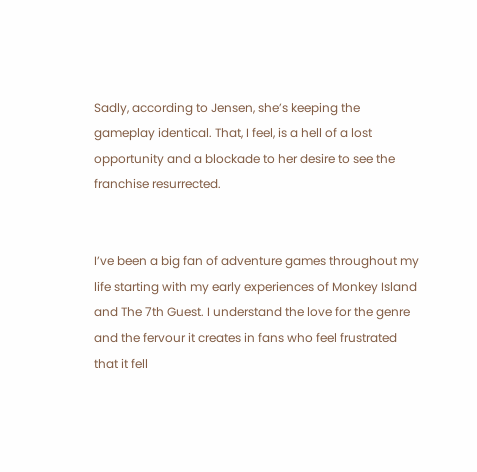Sadly, according to Jensen, she’s keeping the gameplay identical. That, I feel, is a hell of a lost opportunity and a blockade to her desire to see the franchise resurrected.


I’ve been a big fan of adventure games throughout my life starting with my early experiences of Monkey Island and The 7th Guest. I understand the love for the genre and the fervour it creates in fans who feel frustrated that it fell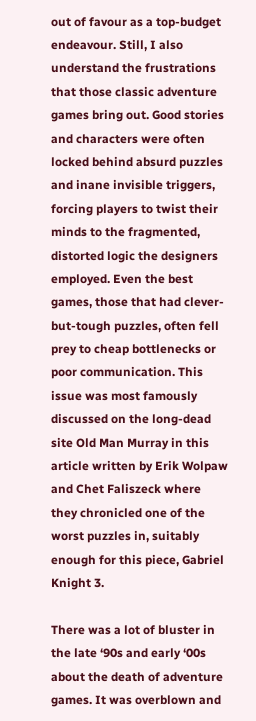out of favour as a top-budget endeavour. Still, I also understand the frustrations that those classic adventure games bring out. Good stories and characters were often locked behind absurd puzzles and inane invisible triggers, forcing players to twist their minds to the fragmented, distorted logic the designers employed. Even the best games, those that had clever-but-tough puzzles, often fell prey to cheap bottlenecks or poor communication. This issue was most famously discussed on the long-dead site Old Man Murray in this article written by Erik Wolpaw and Chet Faliszeck where they chronicled one of the worst puzzles in, suitably enough for this piece, Gabriel Knight 3.

There was a lot of bluster in the late ‘90s and early ‘00s about the death of adventure games. It was overblown and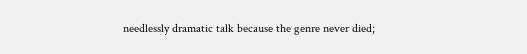needlessly dramatic talk because the genre never died;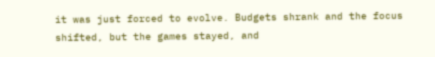it was just forced to evolve. Budgets shrank and the focus shifted, but the games stayed, and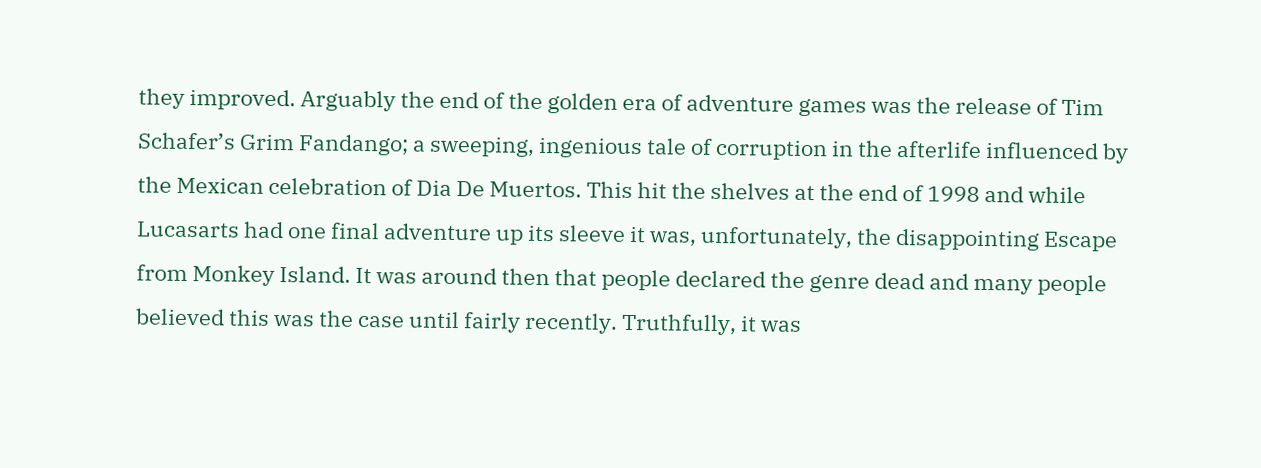they improved. Arguably the end of the golden era of adventure games was the release of Tim Schafer’s Grim Fandango; a sweeping, ingenious tale of corruption in the afterlife influenced by the Mexican celebration of Dia De Muertos. This hit the shelves at the end of 1998 and while Lucasarts had one final adventure up its sleeve it was, unfortunately, the disappointing Escape from Monkey Island. It was around then that people declared the genre dead and many people believed this was the case until fairly recently. Truthfully, it was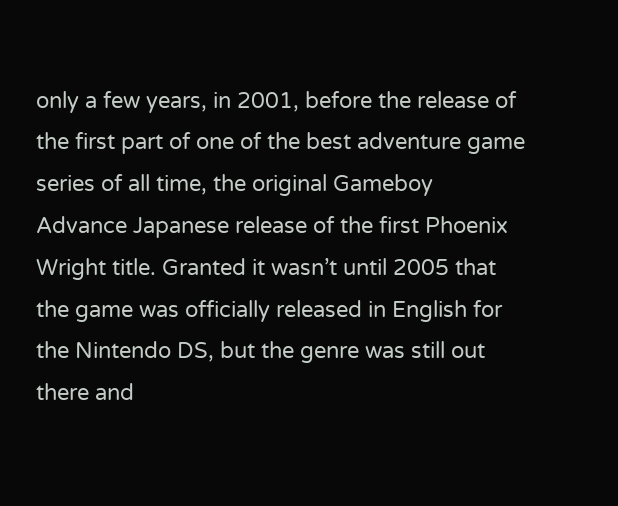only a few years, in 2001, before the release of the first part of one of the best adventure game series of all time, the original Gameboy Advance Japanese release of the first Phoenix Wright title. Granted it wasn’t until 2005 that the game was officially released in English for the Nintendo DS, but the genre was still out there and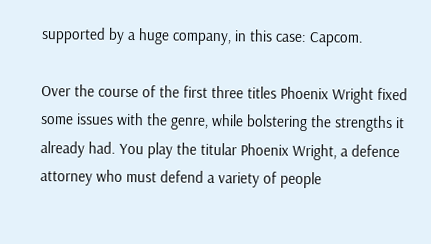supported by a huge company, in this case: Capcom.

Over the course of the first three titles Phoenix Wright fixed some issues with the genre, while bolstering the strengths it already had. You play the titular Phoenix Wright, a defence attorney who must defend a variety of people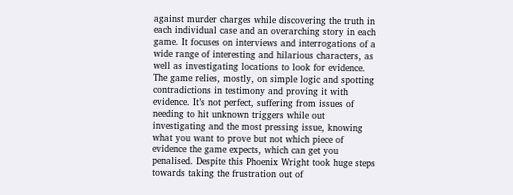against murder charges while discovering the truth in each individual case and an overarching story in each game. It focuses on interviews and interrogations of a wide range of interesting and hilarious characters, as well as investigating locations to look for evidence. The game relies, mostly, on simple logic and spotting contradictions in testimony and proving it with evidence. It’s not perfect, suffering from issues of needing to hit unknown triggers while out investigating and the most pressing issue, knowing what you want to prove but not which piece of evidence the game expects, which can get you penalised. Despite this Phoenix Wright took huge steps towards taking the frustration out of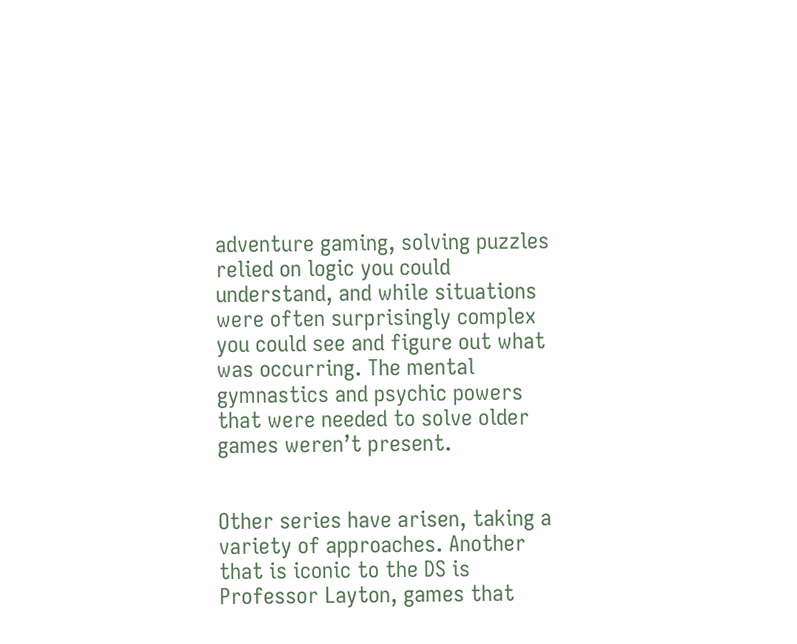adventure gaming, solving puzzles relied on logic you could understand, and while situations were often surprisingly complex you could see and figure out what was occurring. The mental gymnastics and psychic powers that were needed to solve older games weren’t present.


Other series have arisen, taking a variety of approaches. Another that is iconic to the DS is Professor Layton, games that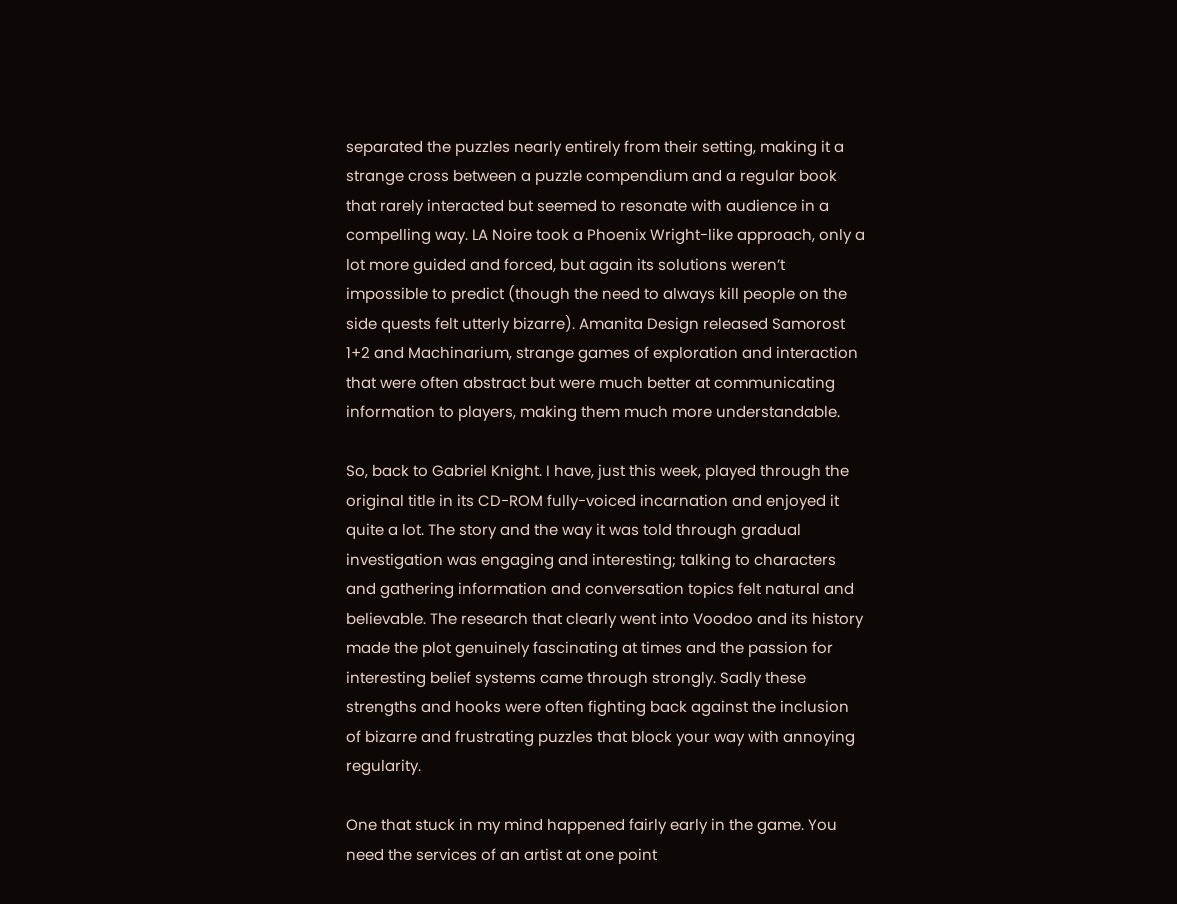separated the puzzles nearly entirely from their setting, making it a strange cross between a puzzle compendium and a regular book that rarely interacted but seemed to resonate with audience in a compelling way. LA Noire took a Phoenix Wright-like approach, only a lot more guided and forced, but again its solutions weren’t impossible to predict (though the need to always kill people on the side quests felt utterly bizarre). Amanita Design released Samorost 1+2 and Machinarium, strange games of exploration and interaction that were often abstract but were much better at communicating information to players, making them much more understandable.

So, back to Gabriel Knight. I have, just this week, played through the original title in its CD-ROM fully-voiced incarnation and enjoyed it quite a lot. The story and the way it was told through gradual investigation was engaging and interesting; talking to characters and gathering information and conversation topics felt natural and believable. The research that clearly went into Voodoo and its history made the plot genuinely fascinating at times and the passion for interesting belief systems came through strongly. Sadly these strengths and hooks were often fighting back against the inclusion of bizarre and frustrating puzzles that block your way with annoying regularity.

One that stuck in my mind happened fairly early in the game. You need the services of an artist at one point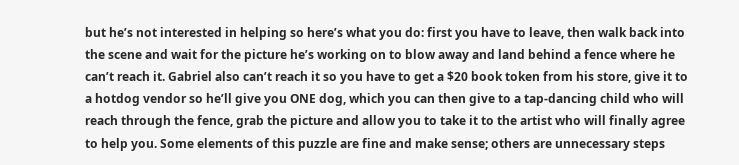but he’s not interested in helping so here’s what you do: first you have to leave, then walk back into the scene and wait for the picture he’s working on to blow away and land behind a fence where he can’t reach it. Gabriel also can’t reach it so you have to get a $20 book token from his store, give it to a hotdog vendor so he’ll give you ONE dog, which you can then give to a tap-dancing child who will reach through the fence, grab the picture and allow you to take it to the artist who will finally agree to help you. Some elements of this puzzle are fine and make sense; others are unnecessary steps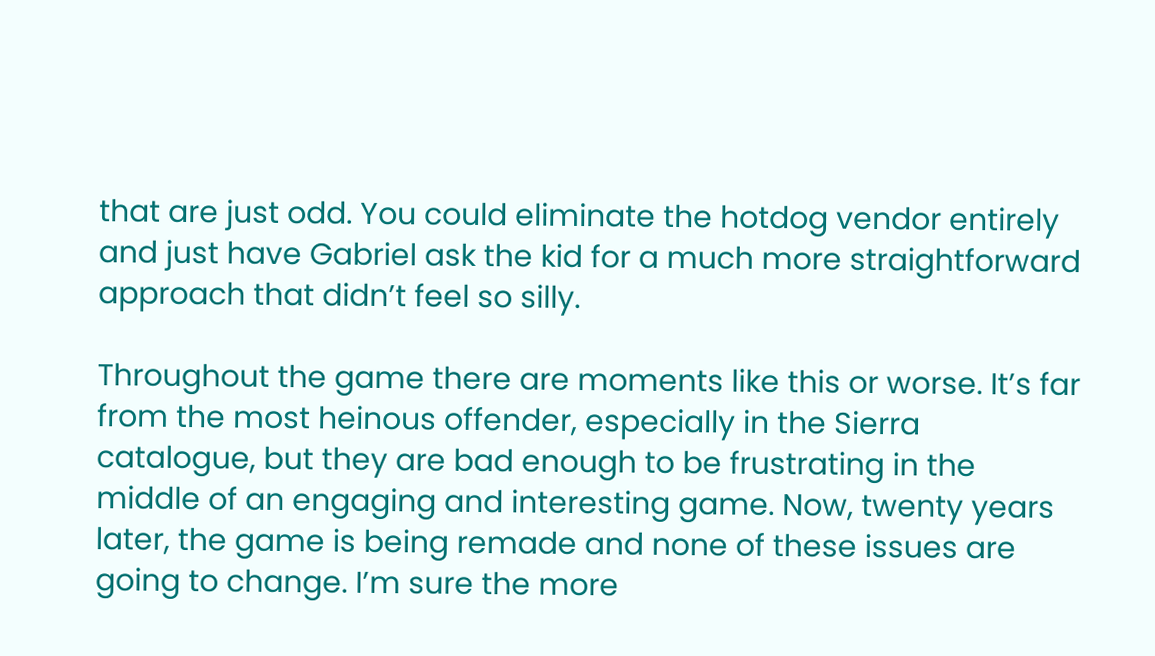that are just odd. You could eliminate the hotdog vendor entirely and just have Gabriel ask the kid for a much more straightforward approach that didn’t feel so silly.

Throughout the game there are moments like this or worse. It’s far from the most heinous offender, especially in the Sierra catalogue, but they are bad enough to be frustrating in the middle of an engaging and interesting game. Now, twenty years later, the game is being remade and none of these issues are going to change. I’m sure the more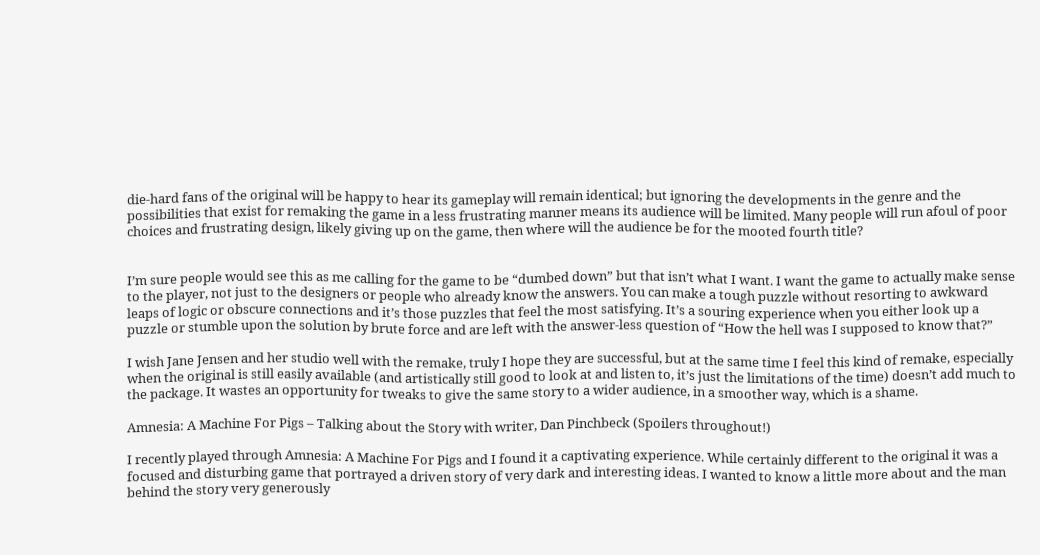die-hard fans of the original will be happy to hear its gameplay will remain identical; but ignoring the developments in the genre and the possibilities that exist for remaking the game in a less frustrating manner means its audience will be limited. Many people will run afoul of poor choices and frustrating design, likely giving up on the game, then where will the audience be for the mooted fourth title?


I’m sure people would see this as me calling for the game to be “dumbed down” but that isn’t what I want. I want the game to actually make sense to the player, not just to the designers or people who already know the answers. You can make a tough puzzle without resorting to awkward leaps of logic or obscure connections and it’s those puzzles that feel the most satisfying. It’s a souring experience when you either look up a puzzle or stumble upon the solution by brute force and are left with the answer-less question of “How the hell was I supposed to know that?”

I wish Jane Jensen and her studio well with the remake, truly I hope they are successful, but at the same time I feel this kind of remake, especially when the original is still easily available (and artistically still good to look at and listen to, it’s just the limitations of the time) doesn’t add much to the package. It wastes an opportunity for tweaks to give the same story to a wider audience, in a smoother way, which is a shame.

Amnesia: A Machine For Pigs – Talking about the Story with writer, Dan Pinchbeck (Spoilers throughout!)

I recently played through Amnesia: A Machine For Pigs and I found it a captivating experience. While certainly different to the original it was a focused and disturbing game that portrayed a driven story of very dark and interesting ideas. I wanted to know a little more about and the man behind the story very generously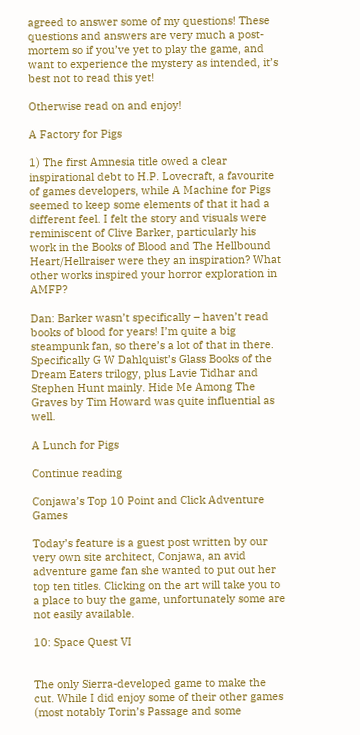agreed to answer some of my questions! These questions and answers are very much a post-mortem so if you’ve yet to play the game, and want to experience the mystery as intended, it’s best not to read this yet!

Otherwise read on and enjoy!

A Factory for Pigs

1) The first Amnesia title owed a clear inspirational debt to H.P. Lovecraft, a favourite of games developers, while A Machine for Pigs seemed to keep some elements of that it had a different feel. I felt the story and visuals were reminiscent of Clive Barker, particularly his work in the Books of Blood and The Hellbound Heart/Hellraiser were they an inspiration? What other works inspired your horror exploration in AMFP?

Dan: Barker wasn’t specifically – haven’t read books of blood for years! I’m quite a big steampunk fan, so there’s a lot of that in there. Specifically G W Dahlquist’s Glass Books of the Dream Eaters trilogy, plus Lavie Tidhar and Stephen Hunt mainly. Hide Me Among The Graves by Tim Howard was quite influential as well.

A Lunch for Pigs

Continue reading

Conjawa’s Top 10 Point and Click Adventure Games

Today’s feature is a guest post written by our very own site architect, Conjawa, an avid adventure game fan she wanted to put out her top ten titles. Clicking on the art will take you to a place to buy the game, unfortunately some are not easily available.

10: Space Quest VI


The only Sierra-developed game to make the cut. While I did enjoy some of their other games (most notably Torin’s Passage and some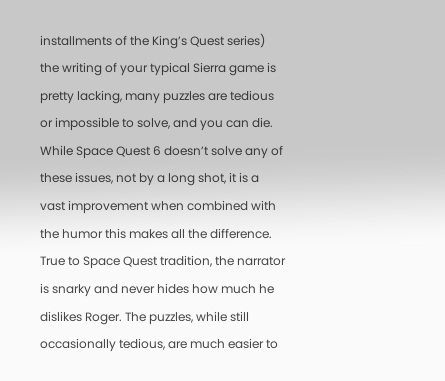installments of the King’s Quest series) the writing of your typical Sierra game is pretty lacking, many puzzles are tedious or impossible to solve, and you can die. While Space Quest 6 doesn’t solve any of these issues, not by a long shot, it is a vast improvement when combined with the humor this makes all the difference. True to Space Quest tradition, the narrator is snarky and never hides how much he dislikes Roger. The puzzles, while still occasionally tedious, are much easier to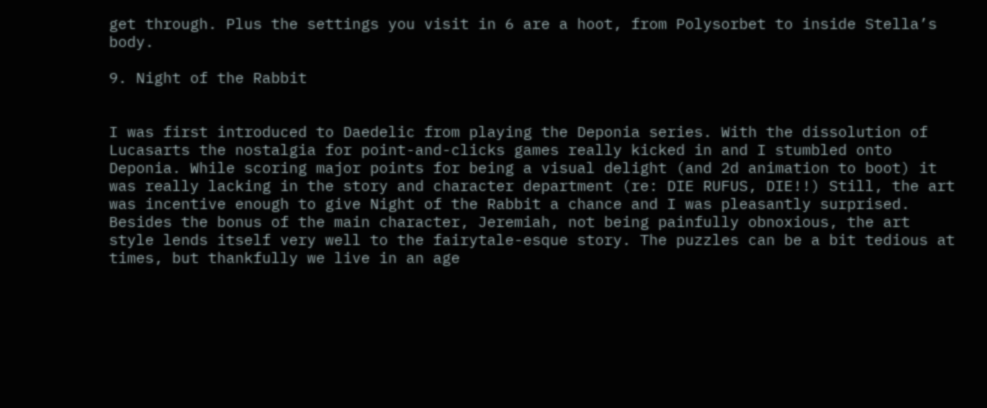get through. Plus the settings you visit in 6 are a hoot, from Polysorbet to inside Stella’s body.

9. Night of the Rabbit


I was first introduced to Daedelic from playing the Deponia series. With the dissolution of Lucasarts the nostalgia for point-and-clicks games really kicked in and I stumbled onto Deponia. While scoring major points for being a visual delight (and 2d animation to boot) it was really lacking in the story and character department (re: DIE RUFUS, DIE!!) Still, the art was incentive enough to give Night of the Rabbit a chance and I was pleasantly surprised. Besides the bonus of the main character, Jeremiah, not being painfully obnoxious, the art style lends itself very well to the fairytale-esque story. The puzzles can be a bit tedious at times, but thankfully we live in an age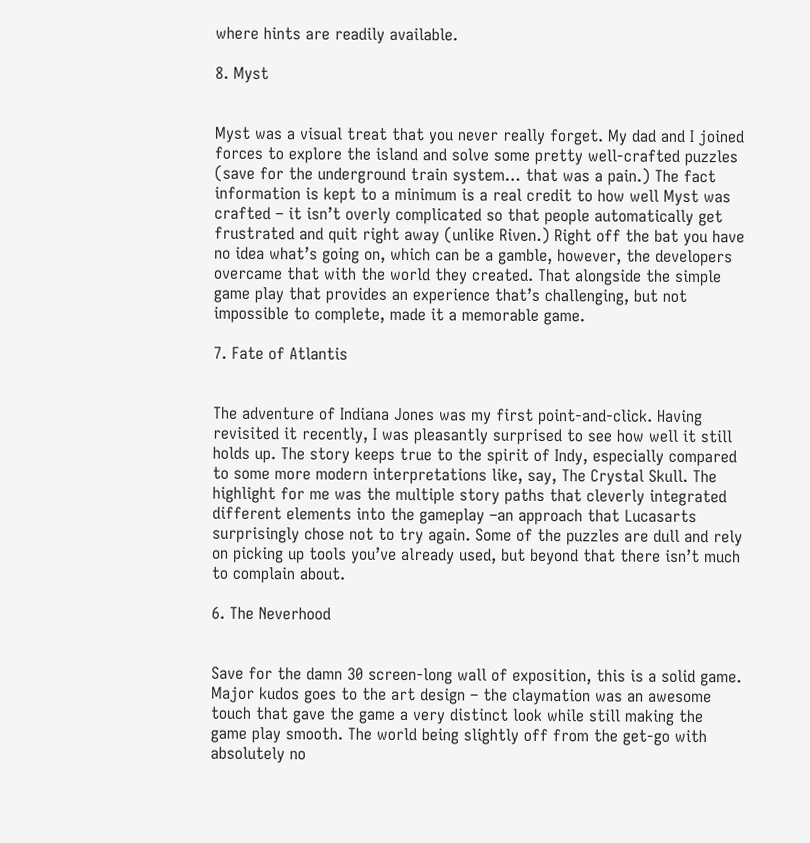where hints are readily available.

8. Myst


Myst was a visual treat that you never really forget. My dad and I joined forces to explore the island and solve some pretty well-crafted puzzles (save for the underground train system… that was a pain.) The fact information is kept to a minimum is a real credit to how well Myst was crafted – it isn’t overly complicated so that people automatically get frustrated and quit right away (unlike Riven.) Right off the bat you have no idea what’s going on, which can be a gamble, however, the developers overcame that with the world they created. That alongside the simple game play that provides an experience that’s challenging, but not impossible to complete, made it a memorable game.

7. Fate of Atlantis


The adventure of Indiana Jones was my first point-and-click. Having revisited it recently, I was pleasantly surprised to see how well it still holds up. The story keeps true to the spirit of Indy, especially compared to some more modern interpretations like, say, The Crystal Skull. The highlight for me was the multiple story paths that cleverly integrated different elements into the gameplay –an approach that Lucasarts surprisingly chose not to try again. Some of the puzzles are dull and rely on picking up tools you’ve already used, but beyond that there isn’t much to complain about.

6. The Neverhood


Save for the damn 30 screen-long wall of exposition, this is a solid game. Major kudos goes to the art design – the claymation was an awesome touch that gave the game a very distinct look while still making the game play smooth. The world being slightly off from the get-go with absolutely no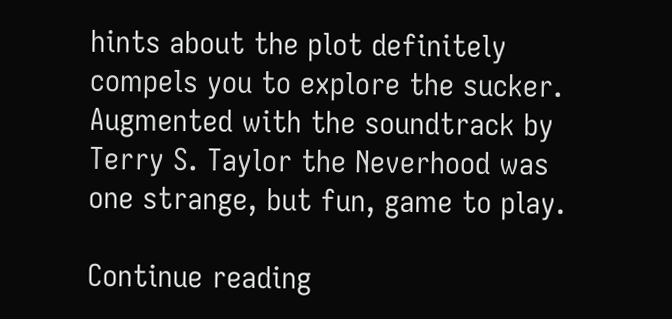hints about the plot definitely compels you to explore the sucker. Augmented with the soundtrack by Terry S. Taylor the Neverhood was one strange, but fun, game to play.

Continue reading